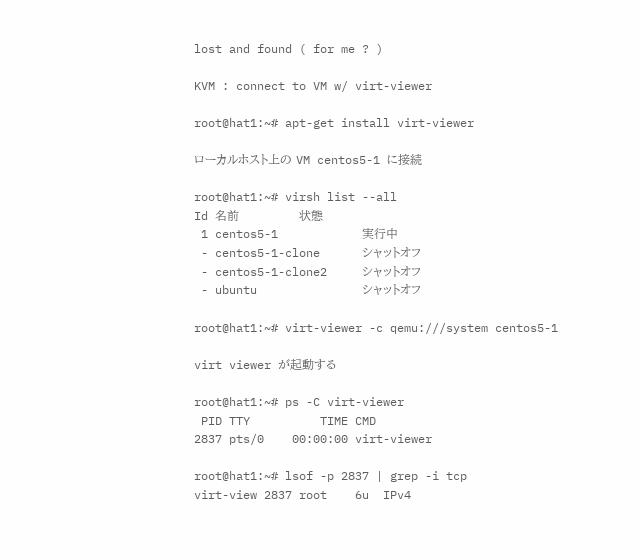lost and found ( for me ? )

KVM : connect to VM w/ virt-viewer

root@hat1:~# apt-get install virt-viewer

ローカルホスト上の VM centos5-1 に接続

root@hat1:~# virsh list --all
Id 名前               状態
 1 centos5-1            実行中
 - centos5-1-clone      シャットオフ
 - centos5-1-clone2     シャットオフ
 - ubuntu               シャットオフ

root@hat1:~# virt-viewer -c qemu:///system centos5-1

virt viewer が起動する

root@hat1:~# ps -C virt-viewer
 PID TTY          TIME CMD
2837 pts/0    00:00:00 virt-viewer

root@hat1:~# lsof -p 2837 | grep -i tcp
virt-view 2837 root    6u  IPv4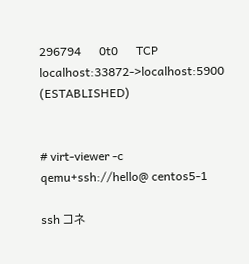296794      0t0      TCP localhost:33872->localhost:5900 (ESTABLISHED)


# virt-viewer -c qemu+ssh://hello@ centos5-1

ssh コネ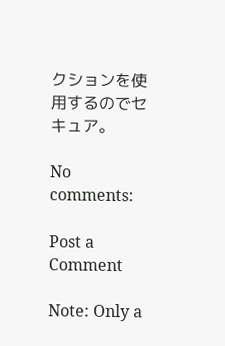クションを使用するのでセキュア。

No comments:

Post a Comment

Note: Only a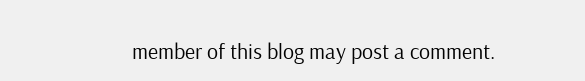member of this blog may post a comment.